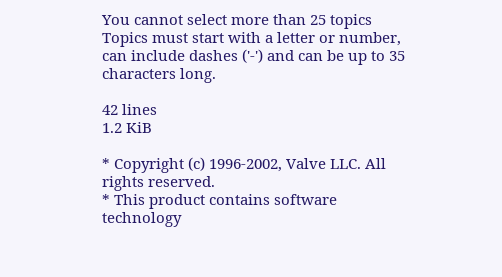You cannot select more than 25 topics Topics must start with a letter or number, can include dashes ('-') and can be up to 35 characters long.

42 lines
1.2 KiB

* Copyright (c) 1996-2002, Valve LLC. All rights reserved.
* This product contains software technology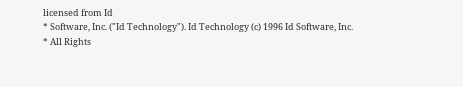licensed from Id
* Software, Inc. ("Id Technology"). Id Technology (c) 1996 Id Software, Inc.
* All Rights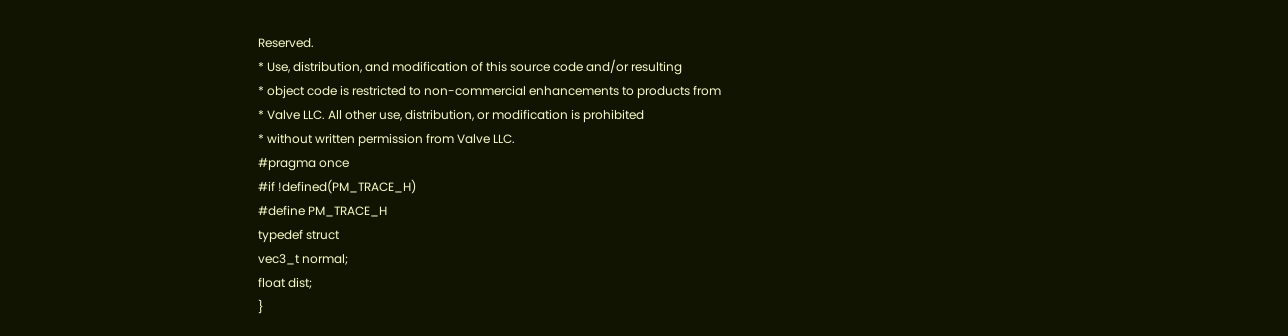Reserved.
* Use, distribution, and modification of this source code and/or resulting
* object code is restricted to non-commercial enhancements to products from
* Valve LLC. All other use, distribution, or modification is prohibited
* without written permission from Valve LLC.
#pragma once
#if !defined(PM_TRACE_H)
#define PM_TRACE_H
typedef struct
vec3_t normal;
float dist;
}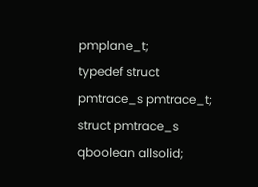pmplane_t;
typedef struct pmtrace_s pmtrace_t;
struct pmtrace_s
qboolean allsolid;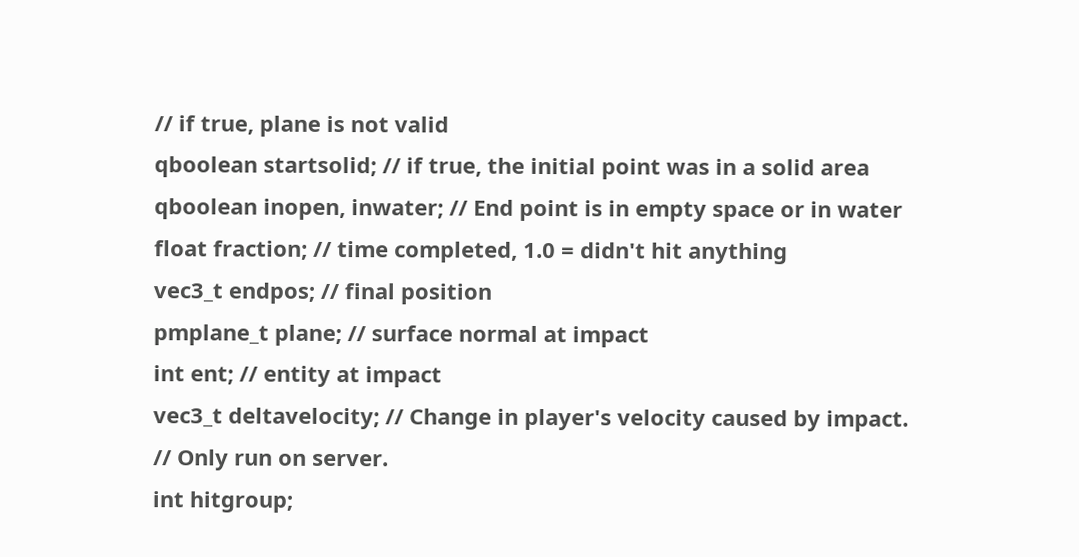// if true, plane is not valid
qboolean startsolid; // if true, the initial point was in a solid area
qboolean inopen, inwater; // End point is in empty space or in water
float fraction; // time completed, 1.0 = didn't hit anything
vec3_t endpos; // final position
pmplane_t plane; // surface normal at impact
int ent; // entity at impact
vec3_t deltavelocity; // Change in player's velocity caused by impact.
// Only run on server.
int hitgroup;